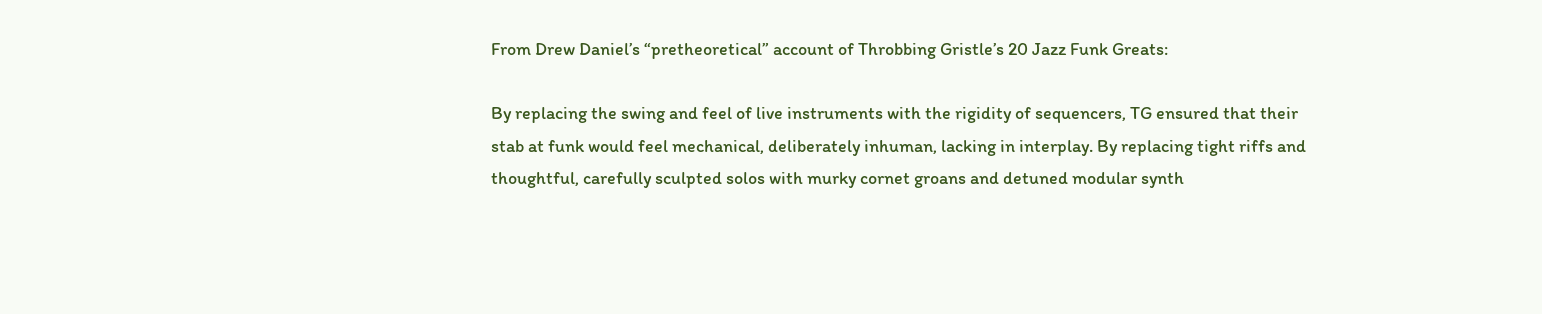From Drew Daniel’s “pretheoretical” account of Throbbing Gristle’s 20 Jazz Funk Greats:

By replacing the swing and feel of live instruments with the rigidity of sequencers, TG ensured that their stab at funk would feel mechanical, deliberately inhuman, lacking in interplay. By replacing tight riffs and thoughtful, carefully sculpted solos with murky cornet groans and detuned modular synth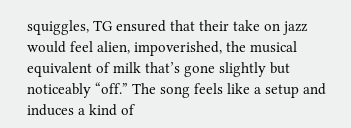squiggles, TG ensured that their take on jazz would feel alien, impoverished, the musical equivalent of milk that’s gone slightly but noticeably “off.” The song feels like a setup and induces a kind of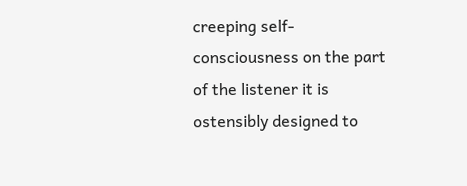creeping self-consciousness on the part of the listener it is ostensibly designed to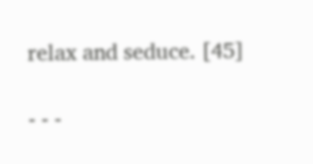relax and seduce. [45]

- - -